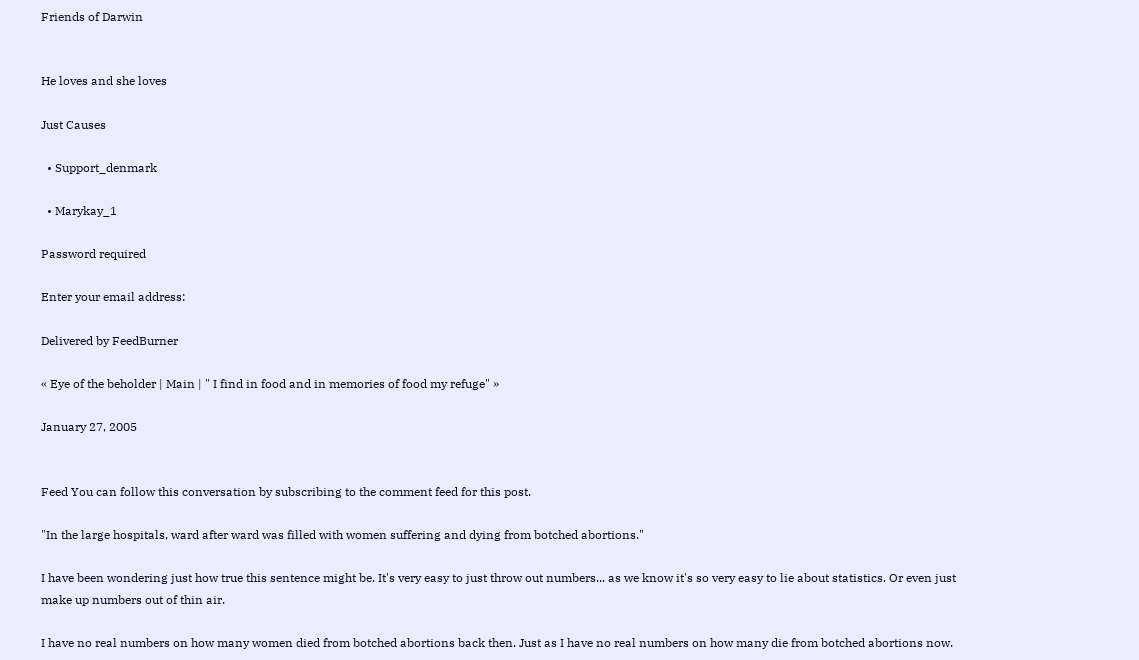Friends of Darwin


He loves and she loves

Just Causes

  • Support_denmark

  • Marykay_1

Password required

Enter your email address:

Delivered by FeedBurner

« Eye of the beholder | Main | " I find in food and in memories of food my refuge" »

January 27, 2005


Feed You can follow this conversation by subscribing to the comment feed for this post.

"In the large hospitals, ward after ward was filled with women suffering and dying from botched abortions."

I have been wondering just how true this sentence might be. It's very easy to just throw out numbers... as we know it's so very easy to lie about statistics. Or even just make up numbers out of thin air.

I have no real numbers on how many women died from botched abortions back then. Just as I have no real numbers on how many die from botched abortions now.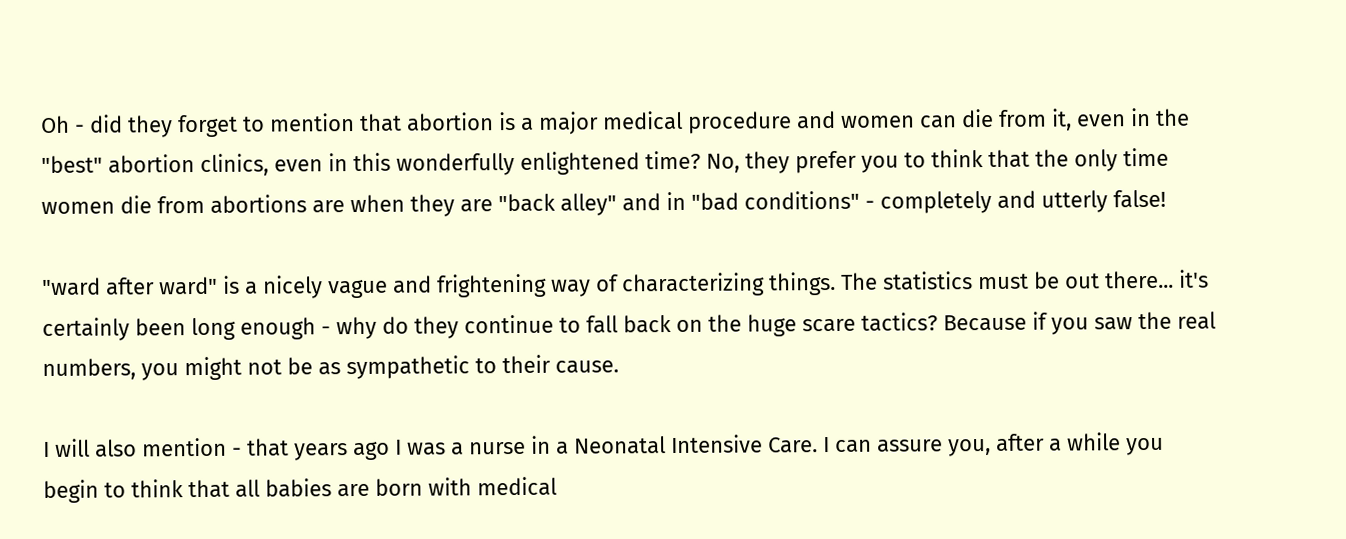Oh - did they forget to mention that abortion is a major medical procedure and women can die from it, even in the "best" abortion clinics, even in this wonderfully enlightened time? No, they prefer you to think that the only time women die from abortions are when they are "back alley" and in "bad conditions" - completely and utterly false!

"ward after ward" is a nicely vague and frightening way of characterizing things. The statistics must be out there... it's certainly been long enough - why do they continue to fall back on the huge scare tactics? Because if you saw the real numbers, you might not be as sympathetic to their cause.

I will also mention - that years ago I was a nurse in a Neonatal Intensive Care. I can assure you, after a while you begin to think that all babies are born with medical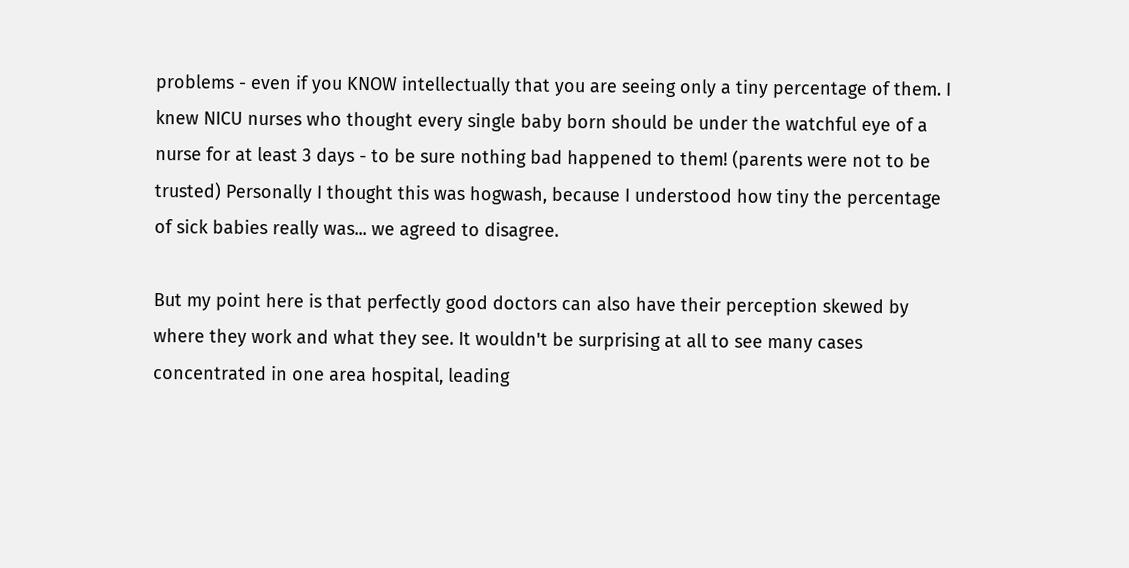problems - even if you KNOW intellectually that you are seeing only a tiny percentage of them. I knew NICU nurses who thought every single baby born should be under the watchful eye of a nurse for at least 3 days - to be sure nothing bad happened to them! (parents were not to be trusted) Personally I thought this was hogwash, because I understood how tiny the percentage of sick babies really was... we agreed to disagree.

But my point here is that perfectly good doctors can also have their perception skewed by where they work and what they see. It wouldn't be surprising at all to see many cases concentrated in one area hospital, leading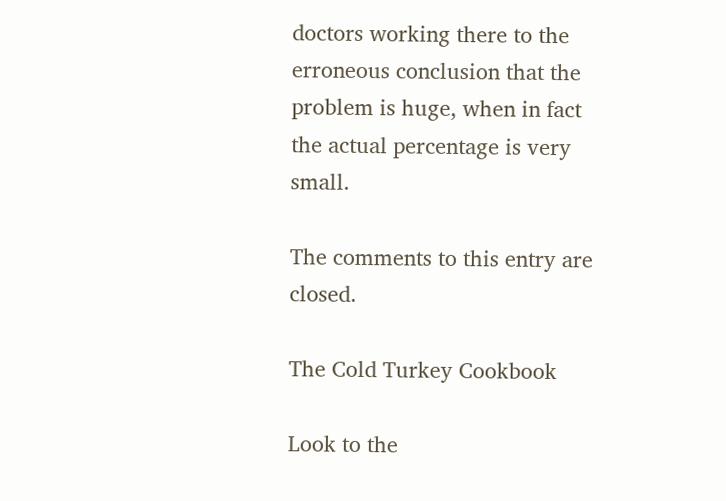doctors working there to the erroneous conclusion that the problem is huge, when in fact the actual percentage is very small.

The comments to this entry are closed.

The Cold Turkey Cookbook

Look to the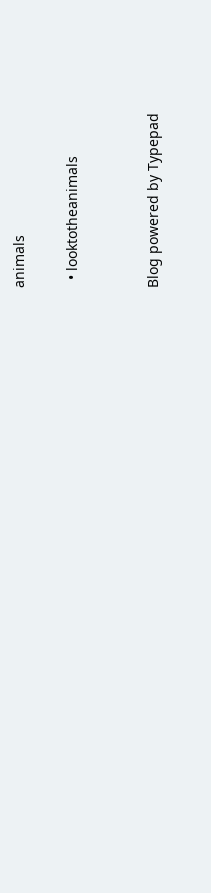animals

  • looktotheanimals


Blog powered by Typepad